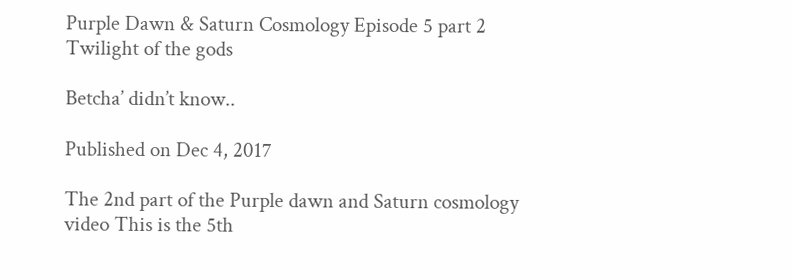Purple Dawn & Saturn Cosmology Episode 5 part 2 Twilight of the gods

Betcha’ didn’t know..

Published on Dec 4, 2017

The 2nd part of the Purple dawn and Saturn cosmology video This is the 5th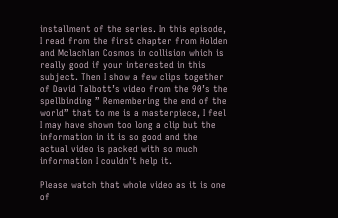installment of the series. In this episode, I read from the first chapter from Holden and Mclachlan Cosmos in collision which is really good if your interested in this subject. Then I show a few clips together of David Talbott’s video from the 90’s the spellbinding ” Remembering the end of the world” that to me is a masterpiece, I feel I may have shown too long a clip but the information in it is so good and the actual video is packed with so much information I couldn’t help it.

Please watch that whole video as it is one of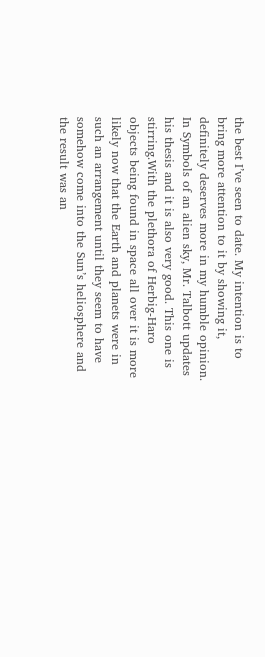the best I’ve seen to date. My intention is to bring more attention to it by showing it, definitely deserves more in my humble opinion. In Symbols of an alien sky, Mr. Talbott updates his thesis and it is also very good. This one is stirring.With the plethora of Herbig-Haro objects being found in space all over it is more likely now that the Earth and planets were in such an arrangement until they seem to have somehow come into the Sun’s heliosphere and the result was an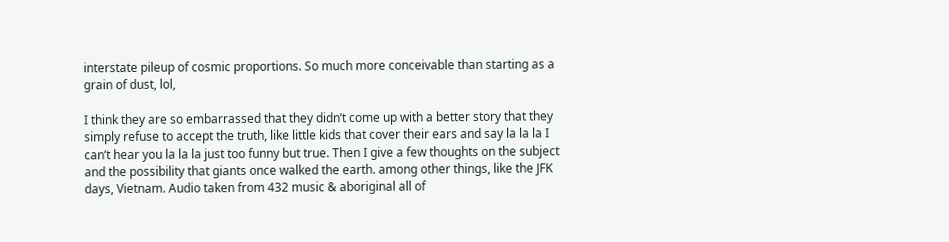interstate pileup of cosmic proportions. So much more conceivable than starting as a grain of dust, lol,

I think they are so embarrassed that they didn’t come up with a better story that they simply refuse to accept the truth, like little kids that cover their ears and say la la la I can’t hear you la la la just too funny but true. Then I give a few thoughts on the subject and the possibility that giants once walked the earth. among other things, like the JFK days, Vietnam. Audio taken from 432 music & aboriginal all of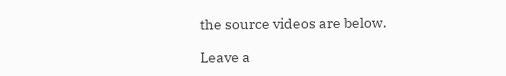the source videos are below.

Leave a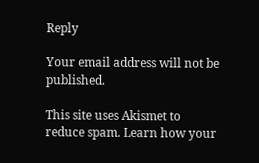Reply

Your email address will not be published.

This site uses Akismet to reduce spam. Learn how your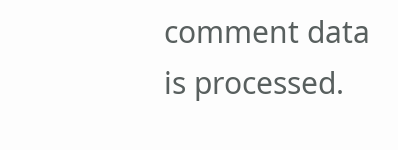comment data is processed.